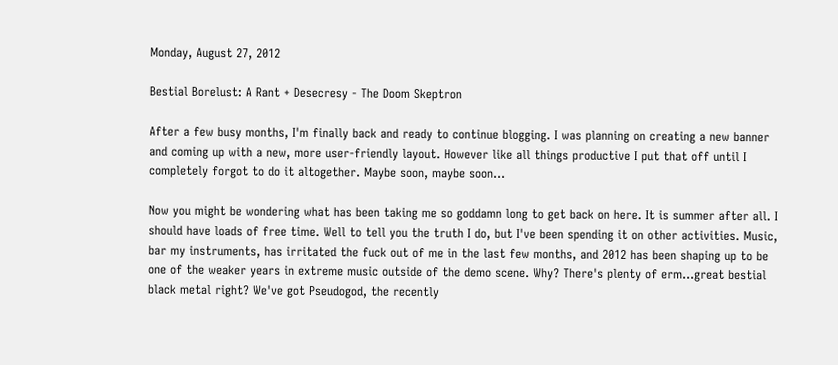Monday, August 27, 2012

Bestial Borelust: A Rant + Desecresy - The Doom Skeptron

After a few busy months, I'm finally back and ready to continue blogging. I was planning on creating a new banner and coming up with a new, more user-friendly layout. However like all things productive I put that off until I completely forgot to do it altogether. Maybe soon, maybe soon...

Now you might be wondering what has been taking me so goddamn long to get back on here. It is summer after all. I should have loads of free time. Well to tell you the truth I do, but I've been spending it on other activities. Music, bar my instruments, has irritated the fuck out of me in the last few months, and 2012 has been shaping up to be one of the weaker years in extreme music outside of the demo scene. Why? There's plenty of erm...great bestial black metal right? We've got Pseudogod, the recently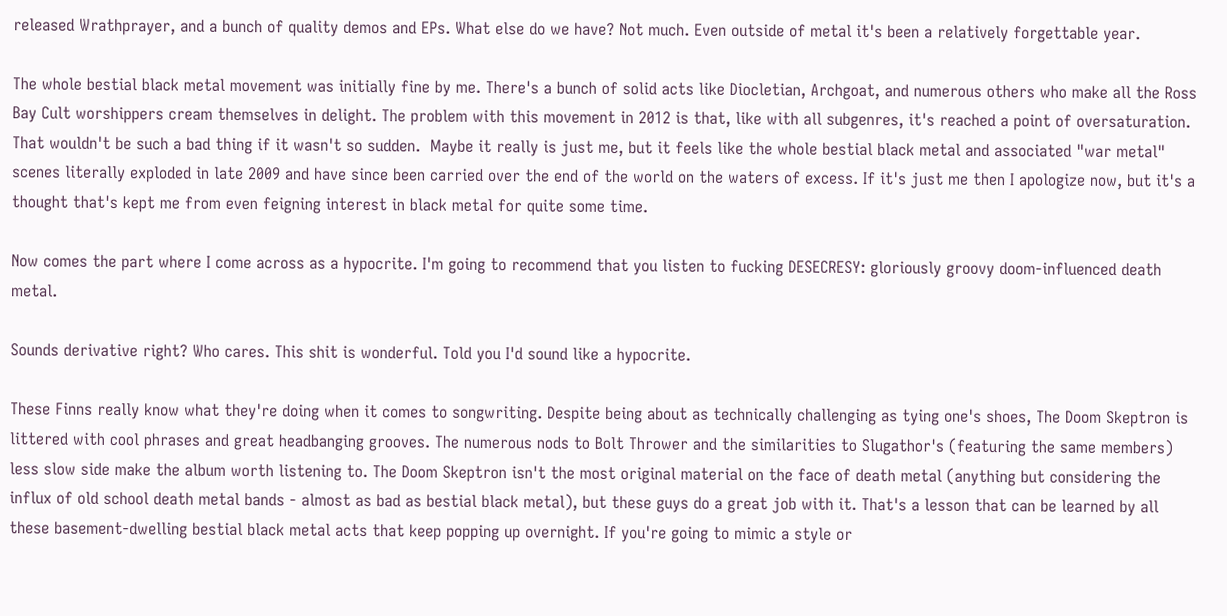released Wrathprayer, and a bunch of quality demos and EPs. What else do we have? Not much. Even outside of metal it's been a relatively forgettable year.

The whole bestial black metal movement was initially fine by me. There's a bunch of solid acts like Diocletian, Archgoat, and numerous others who make all the Ross Bay Cult worshippers cream themselves in delight. The problem with this movement in 2012 is that, like with all subgenres, it's reached a point of oversaturation. That wouldn't be such a bad thing if it wasn't so sudden.  Maybe it really is just me, but it feels like the whole bestial black metal and associated "war metal" scenes literally exploded in late 2009 and have since been carried over the end of the world on the waters of excess. If it's just me then I apologize now, but it's a thought that's kept me from even feigning interest in black metal for quite some time.

Now comes the part where I come across as a hypocrite. I'm going to recommend that you listen to fucking DESECRESY: gloriously groovy doom-influenced death metal.

Sounds derivative right? Who cares. This shit is wonderful. Told you I'd sound like a hypocrite.

These Finns really know what they're doing when it comes to songwriting. Despite being about as technically challenging as tying one's shoes, The Doom Skeptron is littered with cool phrases and great headbanging grooves. The numerous nods to Bolt Thrower and the similarities to Slugathor's (featuring the same members) less slow side make the album worth listening to. The Doom Skeptron isn't the most original material on the face of death metal (anything but considering the influx of old school death metal bands - almost as bad as bestial black metal), but these guys do a great job with it. That's a lesson that can be learned by all these basement-dwelling bestial black metal acts that keep popping up overnight. If you're going to mimic a style or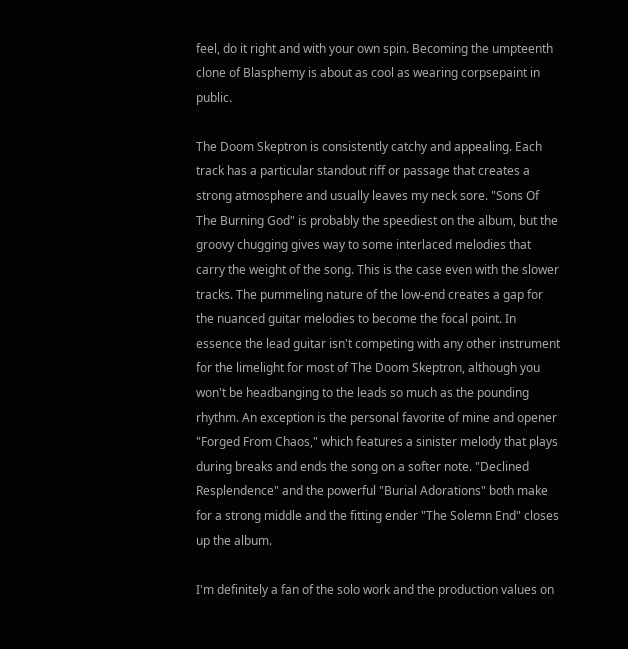feel, do it right and with your own spin. Becoming the umpteenth clone of Blasphemy is about as cool as wearing corpsepaint in public.

The Doom Skeptron is consistently catchy and appealing. Each track has a particular standout riff or passage that creates a strong atmosphere and usually leaves my neck sore. "Sons Of The Burning God" is probably the speediest on the album, but the groovy chugging gives way to some interlaced melodies that carry the weight of the song. This is the case even with the slower tracks. The pummeling nature of the low-end creates a gap for the nuanced guitar melodies to become the focal point. In essence the lead guitar isn't competing with any other instrument for the limelight for most of The Doom Skeptron, although you won't be headbanging to the leads so much as the pounding rhythm. An exception is the personal favorite of mine and opener "Forged From Chaos," which features a sinister melody that plays during breaks and ends the song on a softer note. "Declined Resplendence" and the powerful "Burial Adorations" both make for a strong middle and the fitting ender "The Solemn End" closes up the album.

I'm definitely a fan of the solo work and the production values on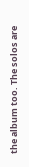the album too. The solos are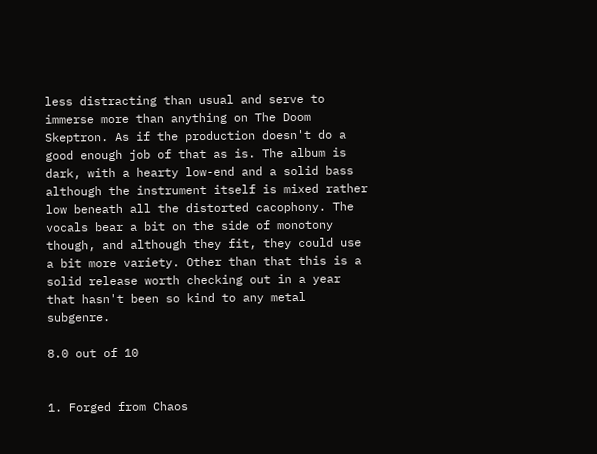less distracting than usual and serve to immerse more than anything on The Doom Skeptron. As if the production doesn't do a good enough job of that as is. The album is dark, with a hearty low-end and a solid bass although the instrument itself is mixed rather low beneath all the distorted cacophony. The vocals bear a bit on the side of monotony though, and although they fit, they could use a bit more variety. Other than that this is a solid release worth checking out in a year that hasn't been so kind to any metal subgenre.

8.0 out of 10


1. Forged from Chaos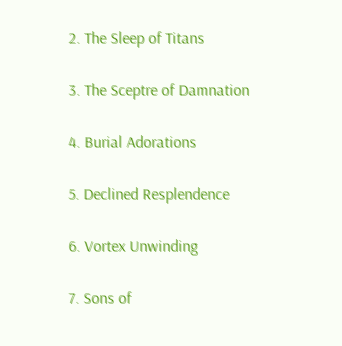2. The Sleep of Titans

3. The Sceptre of Damnation

4. Burial Adorations

5. Declined Resplendence

6. Vortex Unwinding

7. Sons of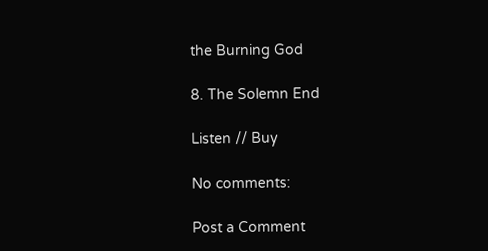the Burning God

8. The Solemn End

Listen // Buy

No comments:

Post a Comment